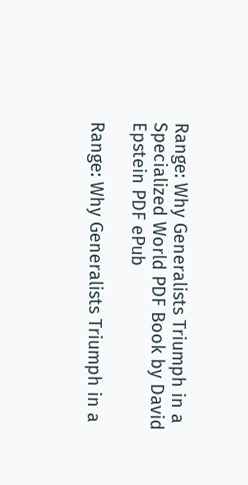Range: Why Generalists Triumph in a Specialized World PDF Book by David   Epstein PDF ePub

Range: Why Generalists Triumph in a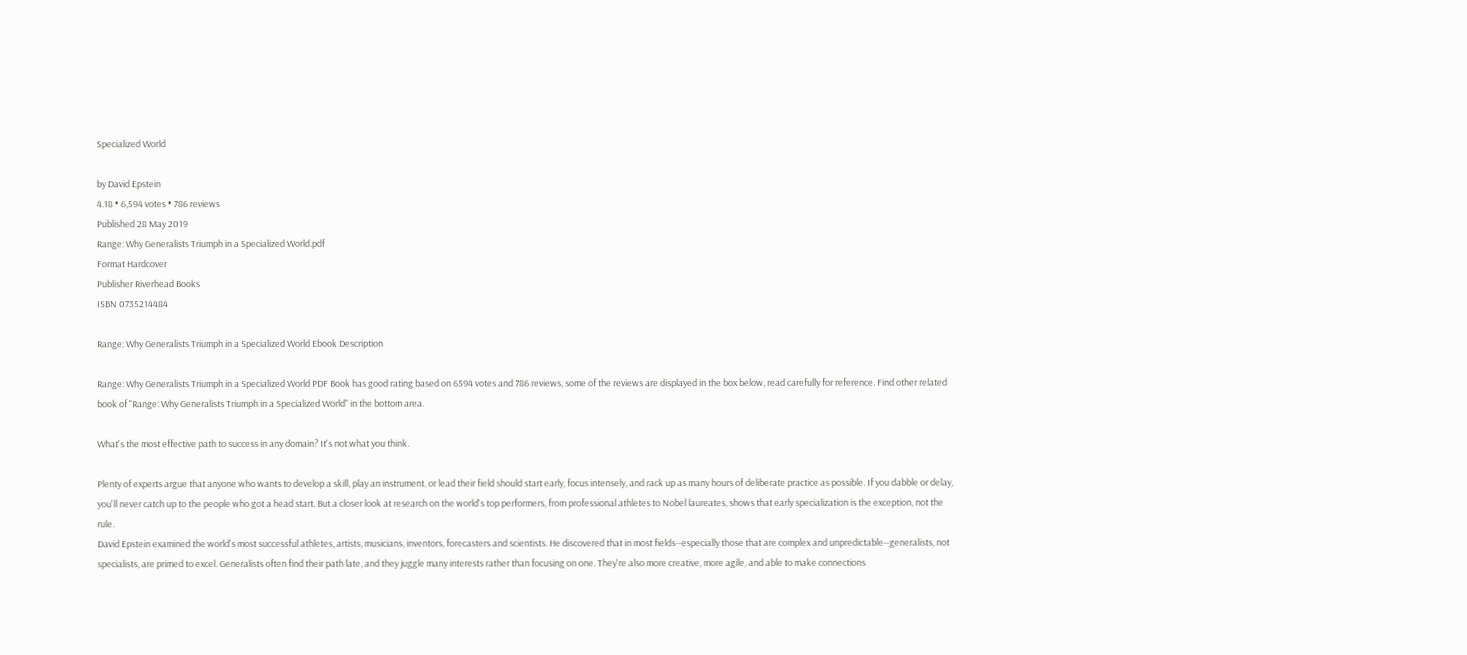Specialized World

by David Epstein
4.18 • 6,594 votes • 786 reviews
Published 28 May 2019
Range: Why Generalists Triumph in a Specialized World.pdf
Format Hardcover
Publisher Riverhead Books
ISBN 0735214484

Range: Why Generalists Triumph in a Specialized World Ebook Description

Range: Why Generalists Triumph in a Specialized World PDF Book has good rating based on 6594 votes and 786 reviews, some of the reviews are displayed in the box below, read carefully for reference. Find other related book of "Range: Why Generalists Triumph in a Specialized World" in the bottom area.

What's the most effective path to success in any domain? It's not what you think.

Plenty of experts argue that anyone who wants to develop a skill, play an instrument, or lead their field should start early, focus intensely, and rack up as many hours of deliberate practice as possible. If you dabble or delay, you'll never catch up to the people who got a head start. But a closer look at research on the world's top performers, from professional athletes to Nobel laureates, shows that early specialization is the exception, not the rule.
David Epstein examined the world's most successful athletes, artists, musicians, inventors, forecasters and scientists. He discovered that in most fields--especially those that are complex and unpredictable--generalists, not specialists, are primed to excel. Generalists often find their path late, and they juggle many interests rather than focusing on one. They're also more creative, more agile, and able to make connections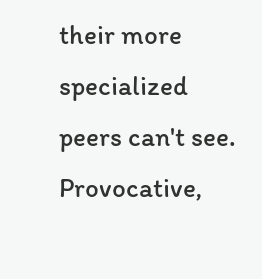their more specialized peers can't see.
Provocative,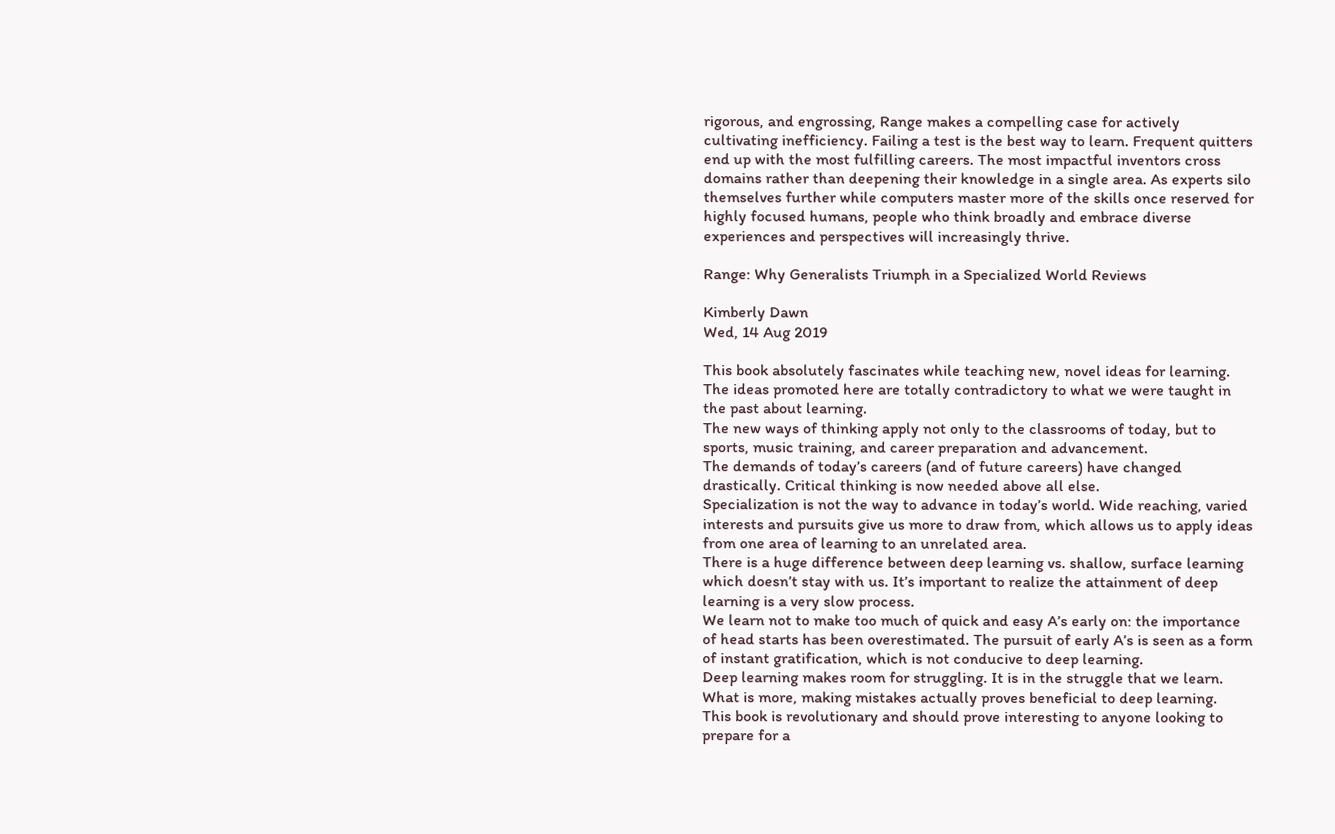rigorous, and engrossing, Range makes a compelling case for actively cultivating inefficiency. Failing a test is the best way to learn. Frequent quitters end up with the most fulfilling careers. The most impactful inventors cross domains rather than deepening their knowledge in a single area. As experts silo themselves further while computers master more of the skills once reserved for highly focused humans, people who think broadly and embrace diverse experiences and perspectives will increasingly thrive.

Range: Why Generalists Triumph in a Specialized World Reviews

Kimberly Dawn
Wed, 14 Aug 2019

This book absolutely fascinates while teaching new, novel ideas for learning.
The ideas promoted here are totally contradictory to what we were taught in the past about learning.
The new ways of thinking apply not only to the classrooms of today, but to sports, music training, and career preparation and advancement.
The demands of today’s careers (and of future careers) have changed drastically. Critical thinking is now needed above all else.
Specialization is not the way to advance in today’s world. Wide reaching, varied interests and pursuits give us more to draw from, which allows us to apply ideas from one area of learning to an unrelated area.
There is a huge difference between deep learning vs. shallow, surface learning which doesn’t stay with us. It’s important to realize the attainment of deep learning is a very slow process.
We learn not to make too much of quick and easy A’s early on: the importance of head starts has been overestimated. The pursuit of early A’s is seen as a form of instant gratification, which is not conducive to deep learning.
Deep learning makes room for struggling. It is in the struggle that we learn. What is more, making mistakes actually proves beneficial to deep learning.
This book is revolutionary and should prove interesting to anyone looking to prepare for a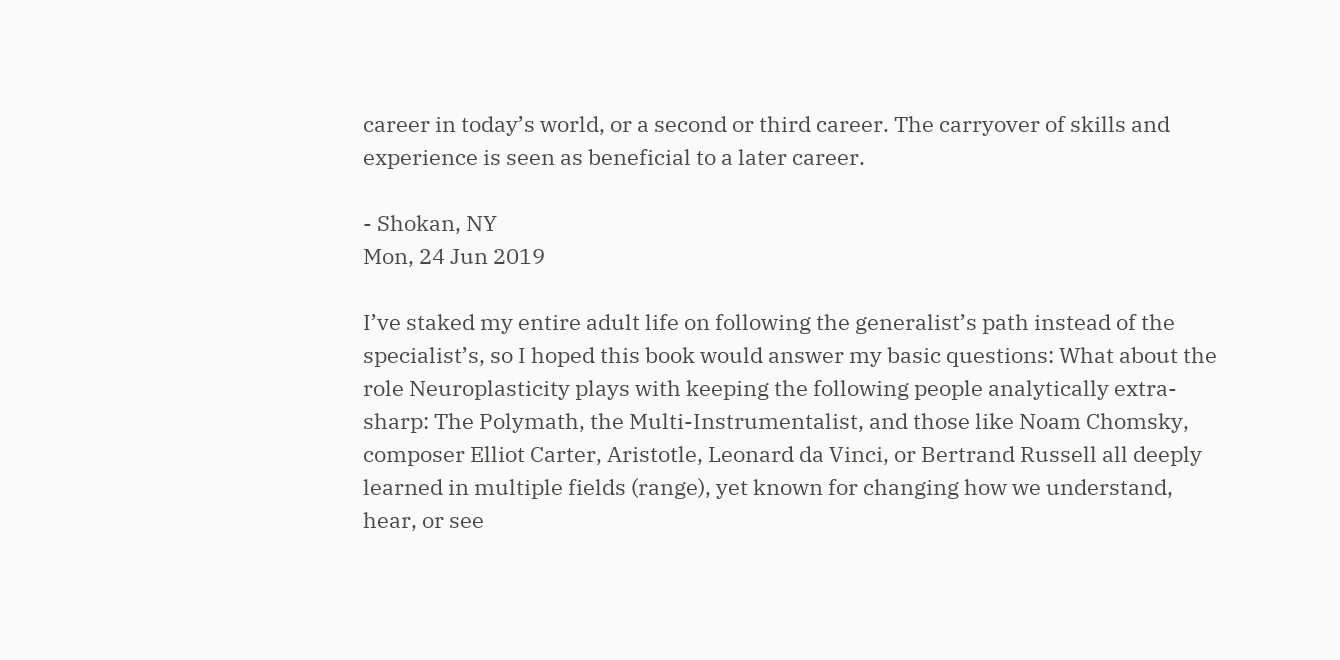career in today’s world, or a second or third career. The carryover of skills and experience is seen as beneficial to a later career.

- Shokan, NY
Mon, 24 Jun 2019

I’ve staked my entire adult life on following the generalist’s path instead of the specialist’s, so I hoped this book would answer my basic questions: What about the role Neuroplasticity plays with keeping the following people analytically extra-sharp: The Polymath, the Multi-Instrumentalist, and those like Noam Chomsky, composer Elliot Carter, Aristotle, Leonard da Vinci, or Bertrand Russell all deeply learned in multiple fields (range), yet known for changing how we understand, hear, or see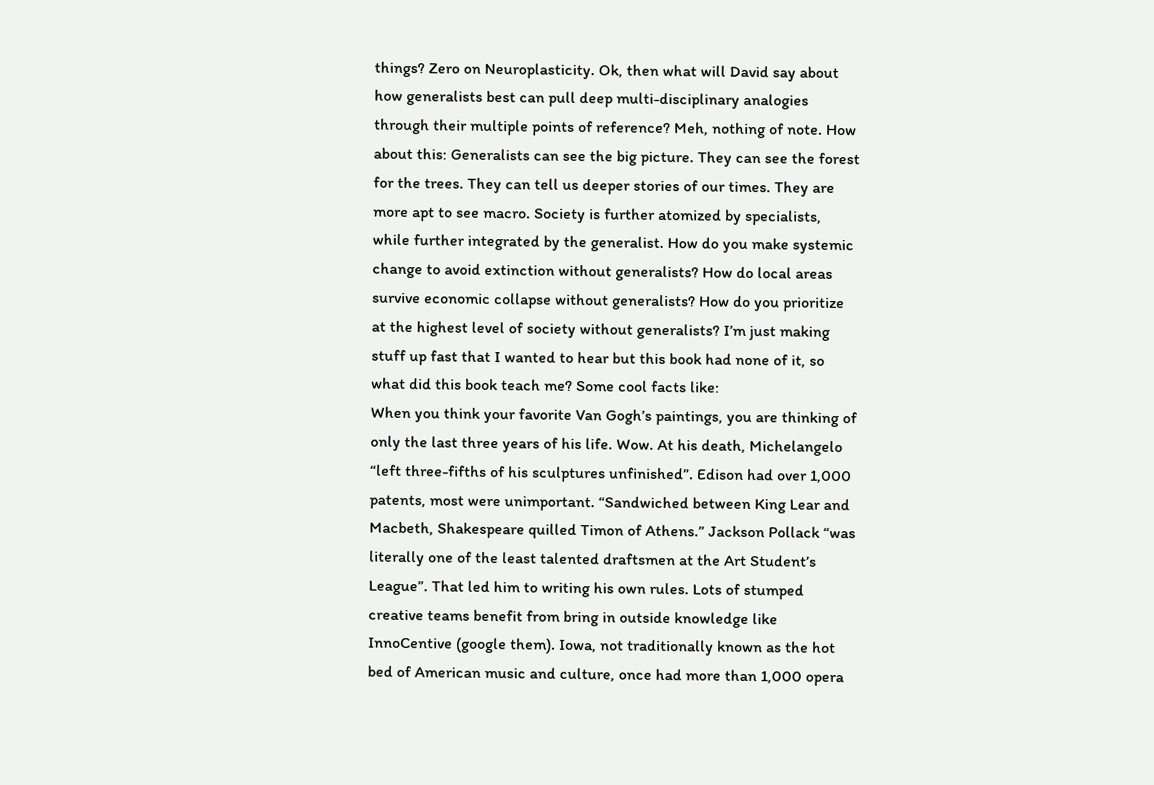things? Zero on Neuroplasticity. Ok, then what will David say about how generalists best can pull deep multi-disciplinary analogies through their multiple points of reference? Meh, nothing of note. How about this: Generalists can see the big picture. They can see the forest for the trees. They can tell us deeper stories of our times. They are more apt to see macro. Society is further atomized by specialists, while further integrated by the generalist. How do you make systemic change to avoid extinction without generalists? How do local areas survive economic collapse without generalists? How do you prioritize at the highest level of society without generalists? I’m just making stuff up fast that I wanted to hear but this book had none of it, so what did this book teach me? Some cool facts like:
When you think your favorite Van Gogh’s paintings, you are thinking of only the last three years of his life. Wow. At his death, Michelangelo “left three-fifths of his sculptures unfinished”. Edison had over 1,000 patents, most were unimportant. “Sandwiched between King Lear and Macbeth, Shakespeare quilled Timon of Athens.” Jackson Pollack “was literally one of the least talented draftsmen at the Art Student’s League”. That led him to writing his own rules. Lots of stumped creative teams benefit from bring in outside knowledge like InnoCentive (google them). Iowa, not traditionally known as the hot bed of American music and culture, once had more than 1,000 opera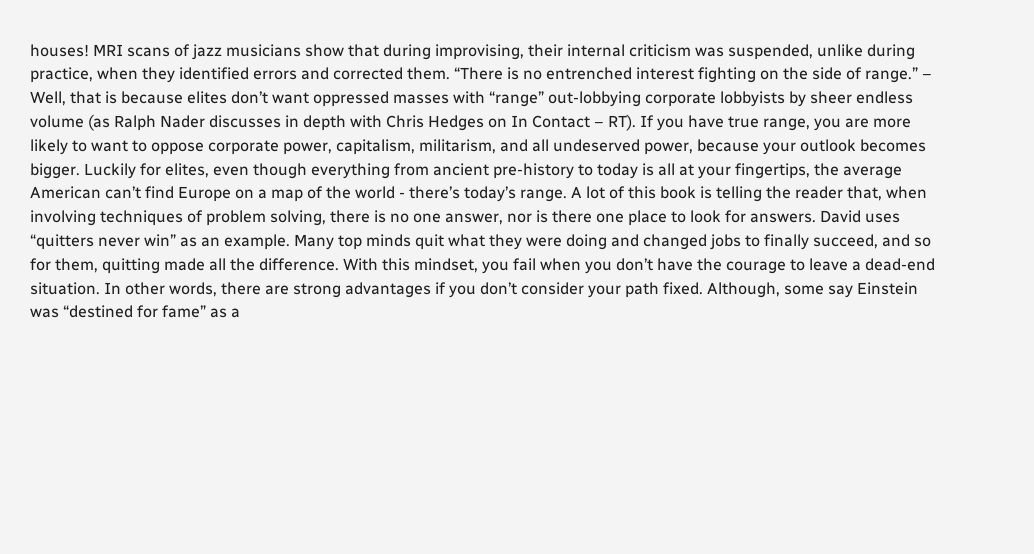houses! MRI scans of jazz musicians show that during improvising, their internal criticism was suspended, unlike during practice, when they identified errors and corrected them. “There is no entrenched interest fighting on the side of range.” – Well, that is because elites don’t want oppressed masses with “range” out-lobbying corporate lobbyists by sheer endless volume (as Ralph Nader discusses in depth with Chris Hedges on In Contact – RT). If you have true range, you are more likely to want to oppose corporate power, capitalism, militarism, and all undeserved power, because your outlook becomes bigger. Luckily for elites, even though everything from ancient pre-history to today is all at your fingertips, the average American can’t find Europe on a map of the world - there’s today’s range. A lot of this book is telling the reader that, when involving techniques of problem solving, there is no one answer, nor is there one place to look for answers. David uses “quitters never win” as an example. Many top minds quit what they were doing and changed jobs to finally succeed, and so for them, quitting made all the difference. With this mindset, you fail when you don’t have the courage to leave a dead-end situation. In other words, there are strong advantages if you don’t consider your path fixed. Although, some say Einstein was “destined for fame” as a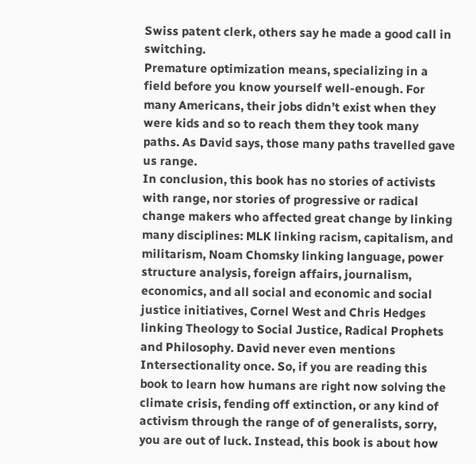Swiss patent clerk, others say he made a good call in switching.
Premature optimization means, specializing in a field before you know yourself well-enough. For many Americans, their jobs didn’t exist when they were kids and so to reach them they took many paths. As David says, those many paths travelled gave us range.
In conclusion, this book has no stories of activists with range, nor stories of progressive or radical change makers who affected great change by linking many disciplines: MLK linking racism, capitalism, and militarism, Noam Chomsky linking language, power structure analysis, foreign affairs, journalism, economics, and all social and economic and social justice initiatives, Cornel West and Chris Hedges linking Theology to Social Justice, Radical Prophets and Philosophy. David never even mentions Intersectionality once. So, if you are reading this book to learn how humans are right now solving the climate crisis, fending off extinction, or any kind of activism through the range of of generalists, sorry, you are out of luck. Instead, this book is about how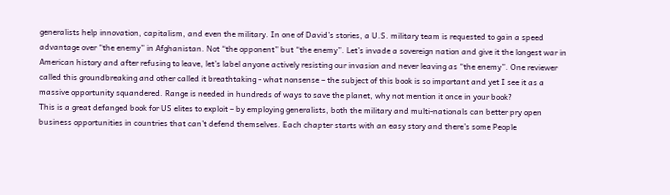generalists help innovation, capitalism, and even the military. In one of David’s stories, a U.S. military team is requested to gain a speed advantage over “the enemy” in Afghanistan. Not “the opponent” but “the enemy”. Let’s invade a sovereign nation and give it the longest war in American history and after refusing to leave, let’s label anyone actively resisting our invasion and never leaving as “the enemy”. One reviewer called this groundbreaking and other called it breathtaking - what nonsense – the subject of this book is so important and yet I see it as a massive opportunity squandered. Range is needed in hundreds of ways to save the planet, why not mention it once in your book?
This is a great defanged book for US elites to exploit – by employing generalists, both the military and multi-nationals can better pry open business opportunities in countries that can’t defend themselves. Each chapter starts with an easy story and there’s some People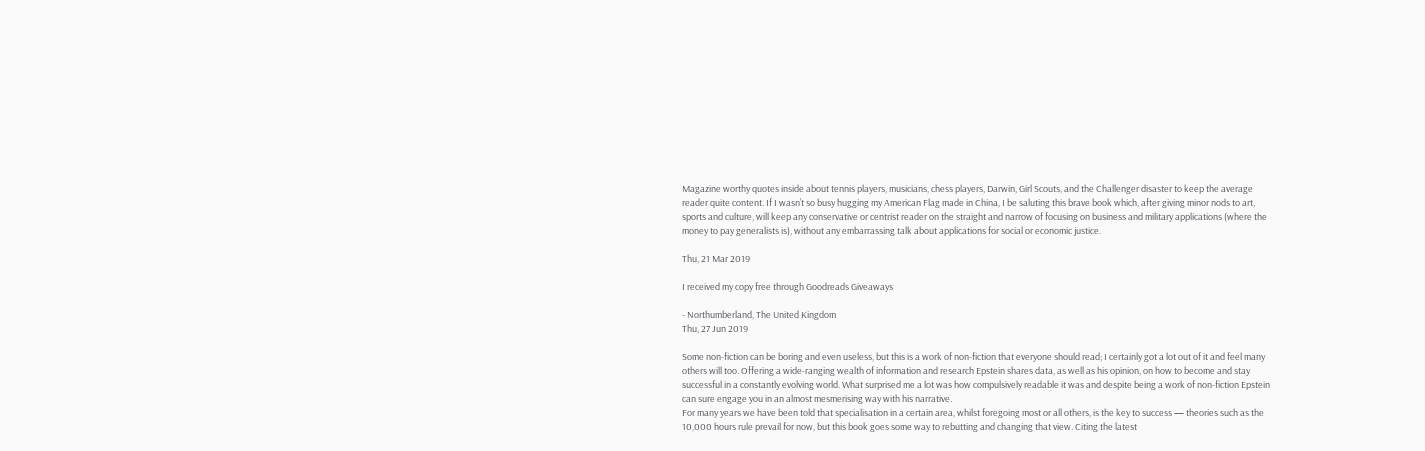Magazine worthy quotes inside about tennis players, musicians, chess players, Darwin, Girl Scouts, and the Challenger disaster to keep the average reader quite content. If I wasn’t so busy hugging my American Flag made in China, I be saluting this brave book which, after giving minor nods to art, sports and culture, will keep any conservative or centrist reader on the straight and narrow of focusing on business and military applications (where the money to pay generalists is), without any embarrassing talk about applications for social or economic justice.

Thu, 21 Mar 2019

I received my copy free through Goodreads Giveaways

- Northumberland, The United Kingdom
Thu, 27 Jun 2019

Some non-fiction can be boring and even useless, but this is a work of non-fiction that everyone should read; I certainly got a lot out of it and feel many others will too. Offering a wide-ranging wealth of information and research Epstein shares data, as well as his opinion, on how to become and stay successful in a constantly evolving world. What surprised me a lot was how compulsively readable it was and despite being a work of non-fiction Epstein can sure engage you in an almost mesmerising way with his narrative.
For many years we have been told that specialisation in a certain area, whilst foregoing most or all others, is the key to success — theories such as the 10,000 hours rule prevail for now, but this book goes some way to rebutting and changing that view. Citing the latest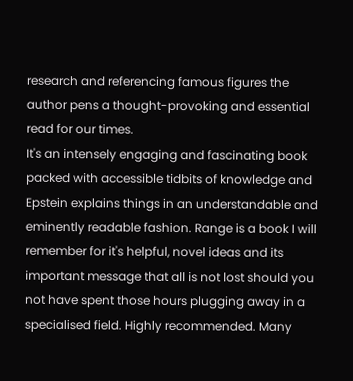research and referencing famous figures the author pens a thought-provoking and essential read for our times.
It's an intensely engaging and fascinating book packed with accessible tidbits of knowledge and Epstein explains things in an understandable and eminently readable fashion. Range is a book I will remember for it's helpful, novel ideas and its important message that all is not lost should you not have spent those hours plugging away in a specialised field. Highly recommended. Many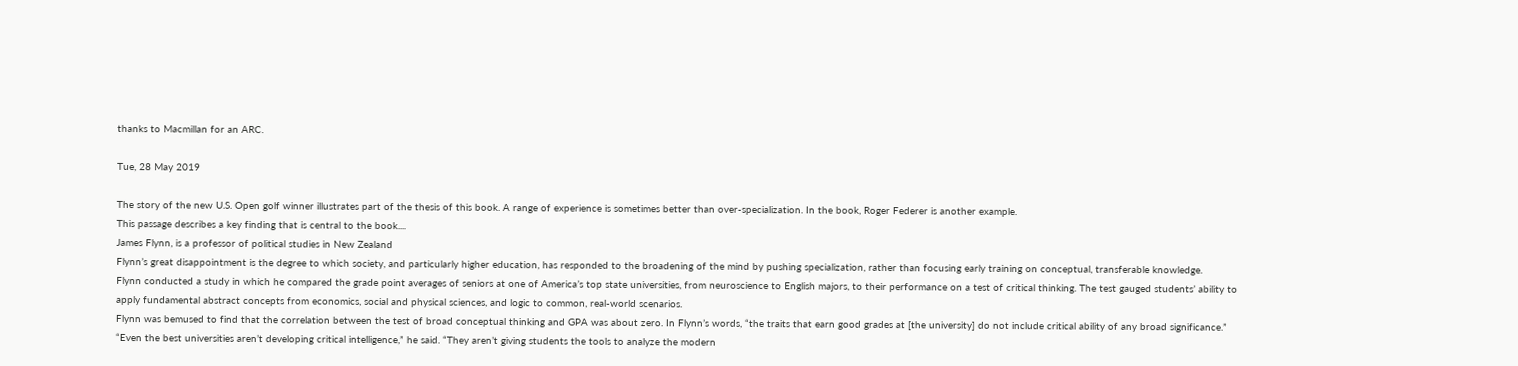thanks to Macmillan for an ARC.

Tue, 28 May 2019

The story of the new U.S. Open golf winner illustrates part of the thesis of this book. A range of experience is sometimes better than over-specialization. In the book, Roger Federer is another example.
This passage describes a key finding that is central to the book....
James Flynn, is a professor of political studies in New Zealand
Flynn’s great disappointment is the degree to which society, and particularly higher education, has responded to the broadening of the mind by pushing specialization, rather than focusing early training on conceptual, transferable knowledge.
Flynn conducted a study in which he compared the grade point averages of seniors at one of America’s top state universities, from neuroscience to English majors, to their performance on a test of critical thinking. The test gauged students’ ability to apply fundamental abstract concepts from economics, social and physical sciences, and logic to common, real-world scenarios.
Flynn was bemused to find that the correlation between the test of broad conceptual thinking and GPA was about zero. In Flynn’s words, “the traits that earn good grades at [the university] do not include critical ability of any broad significance.”
“Even the best universities aren’t developing critical intelligence,” he said. “They aren’t giving students the tools to analyze the modern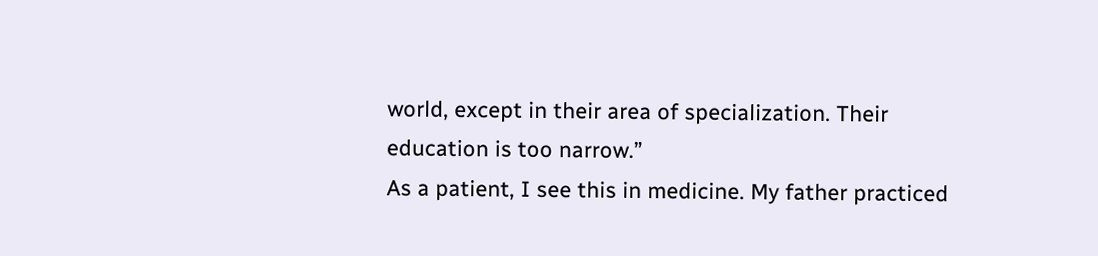world, except in their area of specialization. Their education is too narrow.”
As a patient, I see this in medicine. My father practiced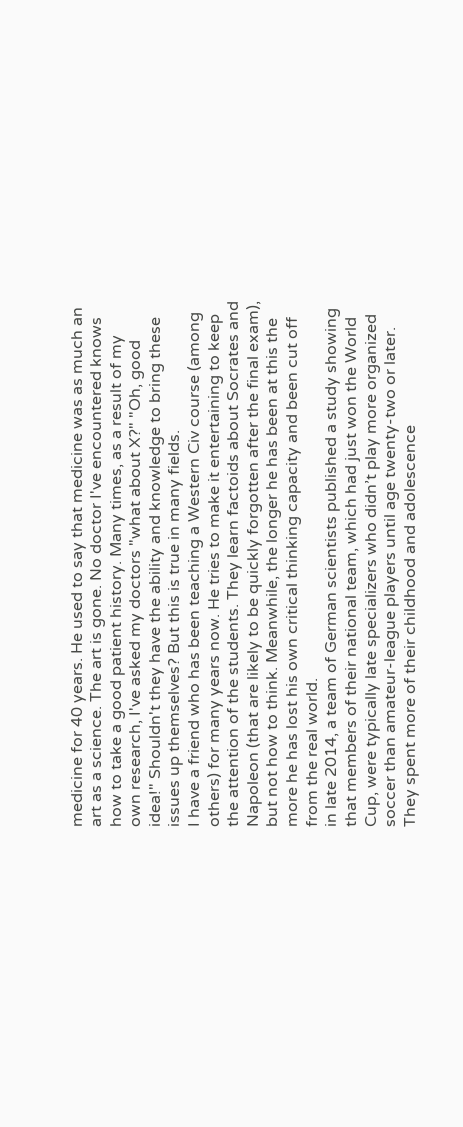medicine for 40 years. He used to say that medicine was as much an art as a science. The art is gone. No doctor I've encountered knows how to take a good patient history. Many times, as a result of my own research, I've asked my doctors "what about X?" "Oh, good idea!" Shouldn't they have the ability and knowledge to bring these issues up themselves? But this is true in many fields.
I have a friend who has been teaching a Western Civ course (among others) for many years now. He tries to make it entertaining to keep the attention of the students. They learn factoids about Socrates and Napoleon (that are likely to be quickly forgotten after the final exam), but not how to think. Meanwhile, the longer he has been at this the more he has lost his own critical thinking capacity and been cut off from the real world.
in late 2014, a team of German scientists published a study showing that members of their national team, which had just won the World Cup, were typically late specializers who didn’t play more organized soccer than amateur-league players until age twenty-two or later. They spent more of their childhood and adolescence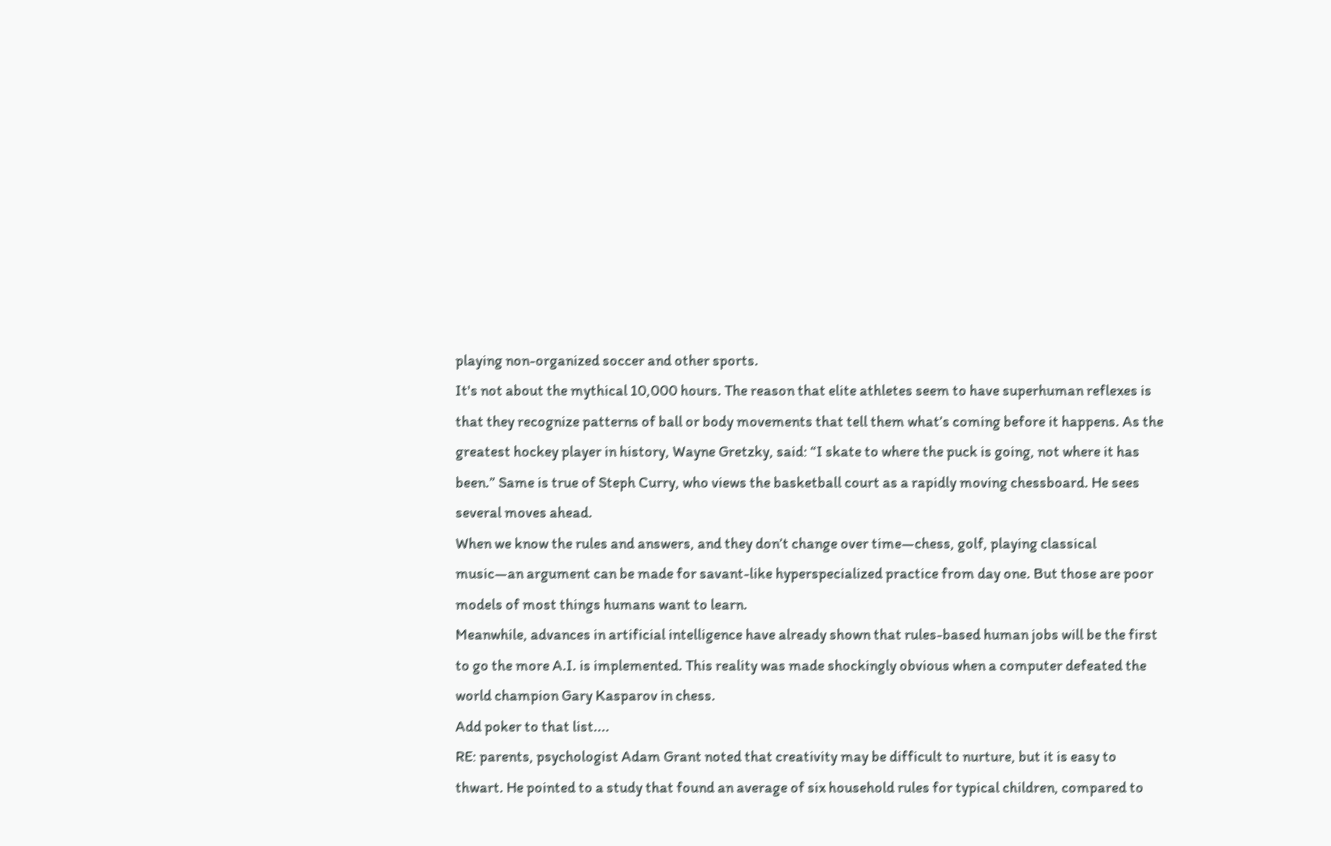playing non-organized soccer and other sports.
It's not about the mythical 10,000 hours. The reason that elite athletes seem to have superhuman reflexes is that they recognize patterns of ball or body movements that tell them what’s coming before it happens. As the greatest hockey player in history, Wayne Gretzky, said: “I skate to where the puck is going, not where it has been.” Same is true of Steph Curry, who views the basketball court as a rapidly moving chessboard. He sees several moves ahead.
When we know the rules and answers, and they don’t change over time—chess, golf, playing classical music—an argument can be made for savant-like hyperspecialized practice from day one. But those are poor models of most things humans want to learn.
Meanwhile, advances in artificial intelligence have already shown that rules-based human jobs will be the first to go the more A.I. is implemented. This reality was made shockingly obvious when a computer defeated the world champion Gary Kasparov in chess.
Add poker to that list....
RE: parents, psychologist Adam Grant noted that creativity may be difficult to nurture, but it is easy to thwart. He pointed to a study that found an average of six household rules for typical children, compared to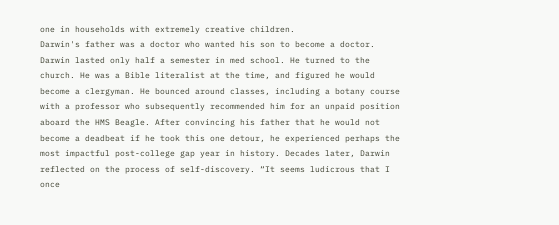one in households with extremely creative children.
Darwin's father was a doctor who wanted his son to become a doctor. Darwin lasted only half a semester in med school. He turned to the church. He was a Bible literalist at the time, and figured he would become a clergyman. He bounced around classes, including a botany course with a professor who subsequently recommended him for an unpaid position aboard the HMS Beagle. After convincing his father that he would not become a deadbeat if he took this one detour, he experienced perhaps the most impactful post-college gap year in history. Decades later, Darwin reflected on the process of self-discovery. “It seems ludicrous that I once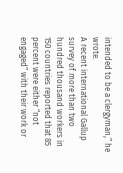intended to be a clergyman,” he wrote.
A recent international Gallup survey of more than two hundred thousand workers in 150 countries reported that 85 percent were either “not engaged” with their work or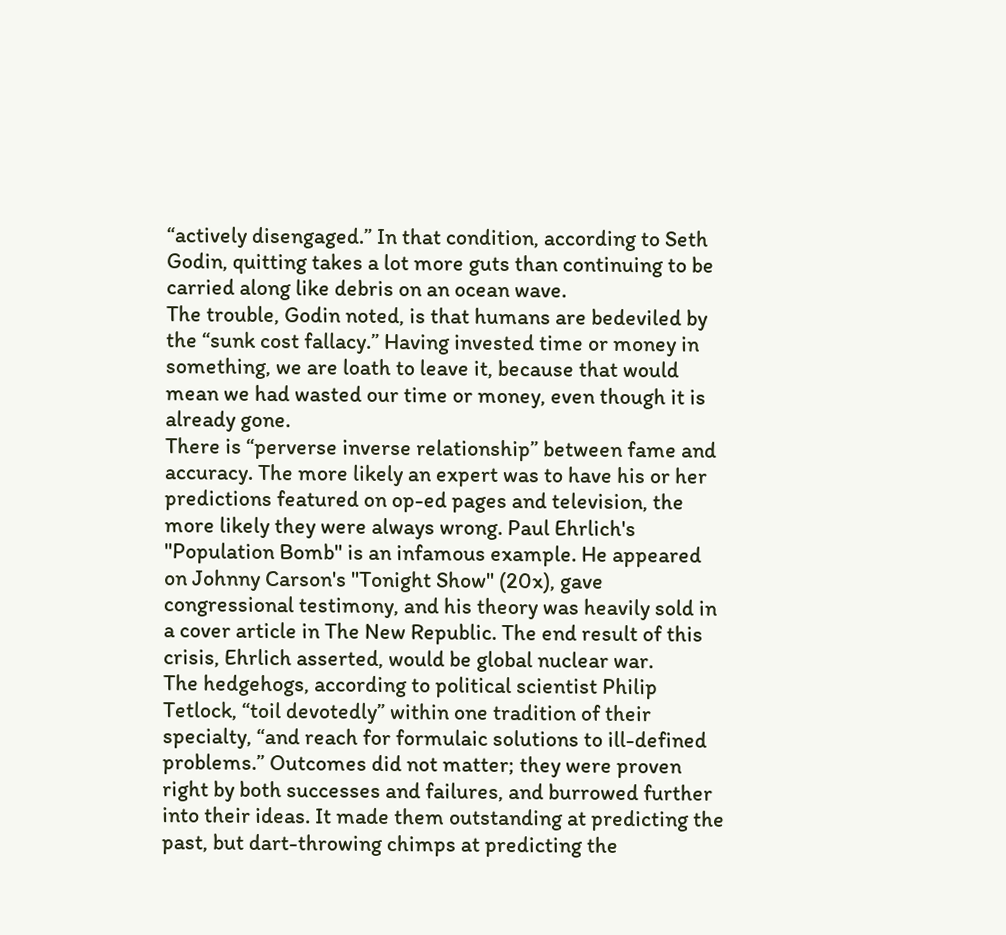“actively disengaged.” In that condition, according to Seth Godin, quitting takes a lot more guts than continuing to be carried along like debris on an ocean wave.
The trouble, Godin noted, is that humans are bedeviled by the “sunk cost fallacy.” Having invested time or money in something, we are loath to leave it, because that would mean we had wasted our time or money, even though it is already gone.
There is “perverse inverse relationship” between fame and accuracy. The more likely an expert was to have his or her predictions featured on op-ed pages and television, the more likely they were always wrong. Paul Ehrlich's "Population Bomb" is an infamous example. He appeared on Johnny Carson's "Tonight Show" (20x), gave congressional testimony, and his theory was heavily sold in a cover article in The New Republic. The end result of this crisis, Ehrlich asserted, would be global nuclear war.
The hedgehogs, according to political scientist Philip Tetlock, “toil devotedly” within one tradition of their specialty, “and reach for formulaic solutions to ill-defined problems.” Outcomes did not matter; they were proven right by both successes and failures, and burrowed further into their ideas. It made them outstanding at predicting the past, but dart-throwing chimps at predicting the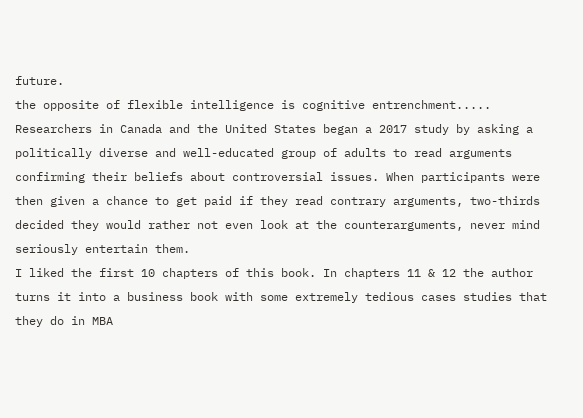future.
the opposite of flexible intelligence is cognitive entrenchment.....
Researchers in Canada and the United States began a 2017 study by asking a politically diverse and well-educated group of adults to read arguments confirming their beliefs about controversial issues. When participants were then given a chance to get paid if they read contrary arguments, two-thirds decided they would rather not even look at the counterarguments, never mind seriously entertain them.
I liked the first 10 chapters of this book. In chapters 11 & 12 the author turns it into a business book with some extremely tedious cases studies that they do in MBA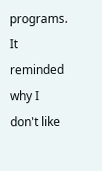programs. It reminded why I don't like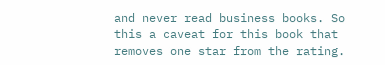and never read business books. So this a caveat for this book that removes one star from the rating.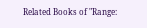Related Books of "Range: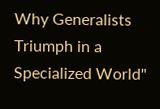Why Generalists Triumph in a Specialized World"